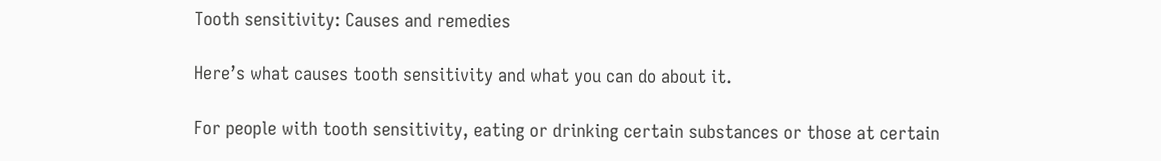Tooth sensitivity: Causes and remedies

Here’s what causes tooth sensitivity and what you can do about it.

For people with tooth sensitivity, eating or drinking certain substances or those at certain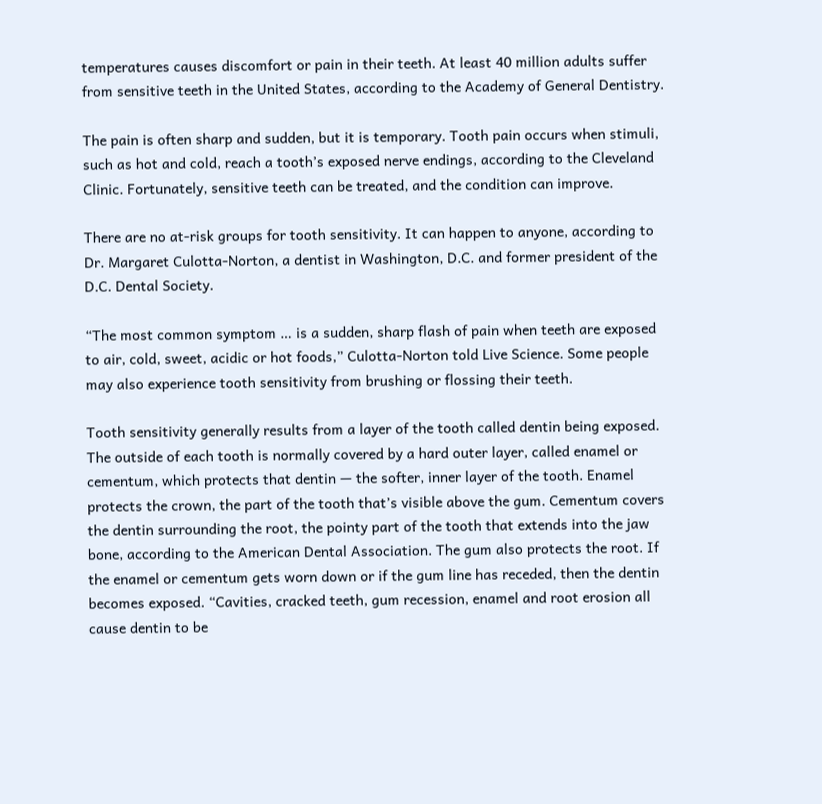temperatures causes discomfort or pain in their teeth. At least 40 million adults suffer from sensitive teeth in the United States, according to the Academy of General Dentistry.

The pain is often sharp and sudden, but it is temporary. Tooth pain occurs when stimuli, such as hot and cold, reach a tooth’s exposed nerve endings, according to the Cleveland Clinic. Fortunately, sensitive teeth can be treated, and the condition can improve.

There are no at-risk groups for tooth sensitivity. It can happen to anyone, according to Dr. Margaret Culotta-Norton, a dentist in Washington, D.C. and former president of the D.C. Dental Society.

“The most common symptom … is a sudden, sharp flash of pain when teeth are exposed to air, cold, sweet, acidic or hot foods,” Culotta-Norton told Live Science. Some people may also experience tooth sensitivity from brushing or flossing their teeth.

Tooth sensitivity generally results from a layer of the tooth called dentin being exposed. The outside of each tooth is normally covered by a hard outer layer, called enamel or cementum, which protects that dentin — the softer, inner layer of the tooth. Enamel protects the crown, the part of the tooth that’s visible above the gum. Cementum covers the dentin surrounding the root, the pointy part of the tooth that extends into the jaw bone, according to the American Dental Association. The gum also protects the root. If the enamel or cementum gets worn down or if the gum line has receded, then the dentin becomes exposed. “Cavities, cracked teeth, gum recession, enamel and root erosion all cause dentin to be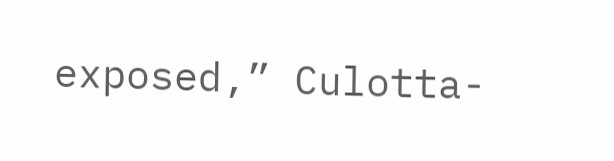exposed,” Culotta-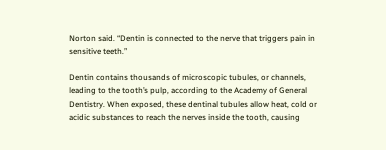Norton said. “Dentin is connected to the nerve that triggers pain in sensitive teeth.”

Dentin contains thousands of microscopic tubules, or channels, leading to the tooth’s pulp, according to the Academy of General Dentistry. When exposed, these dentinal tubules allow heat, cold or acidic substances to reach the nerves inside the tooth, causing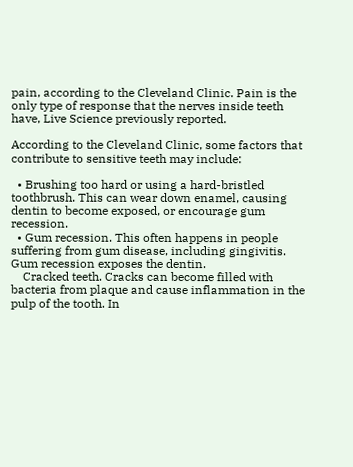pain, according to the Cleveland Clinic. Pain is the only type of response that the nerves inside teeth have, Live Science previously reported.

According to the Cleveland Clinic, some factors that contribute to sensitive teeth may include:

  • Brushing too hard or using a hard-bristled toothbrush. This can wear down enamel, causing dentin to become exposed, or encourage gum recession.
  • Gum recession. This often happens in people suffering from gum disease, including gingivitis. Gum recession exposes the dentin.
    Cracked teeth. Cracks can become filled with bacteria from plaque and cause inflammation in the pulp of the tooth. In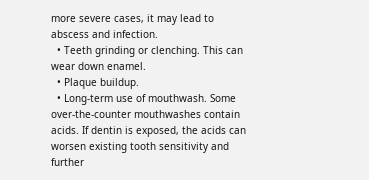more severe cases, it may lead to abscess and infection.
  • Teeth grinding or clenching. This can wear down enamel.
  • Plaque buildup.
  • Long-term use of mouthwash. Some over-the-counter mouthwashes contain acids. If dentin is exposed, the acids can worsen existing tooth sensitivity and further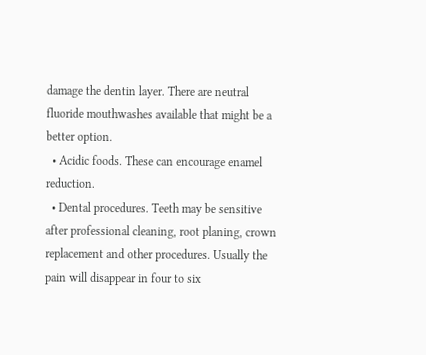damage the dentin layer. There are neutral fluoride mouthwashes available that might be a better option.
  • Acidic foods. These can encourage enamel reduction.
  • Dental procedures. Teeth may be sensitive after professional cleaning, root planing, crown replacement and other procedures. Usually the pain will disappear in four to six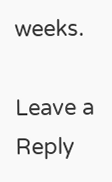weeks.

Leave a Reply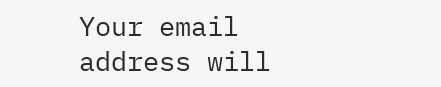Your email address will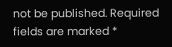not be published. Required fields are marked *